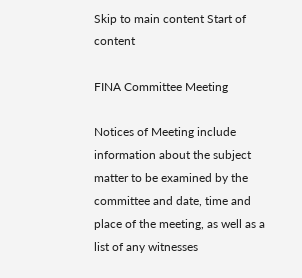Skip to main content Start of content

FINA Committee Meeting

Notices of Meeting include information about the subject matter to be examined by the committee and date, time and place of the meeting, as well as a list of any witnesses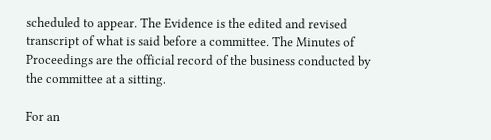scheduled to appear. The Evidence is the edited and revised transcript of what is said before a committee. The Minutes of Proceedings are the official record of the business conducted by the committee at a sitting.

For an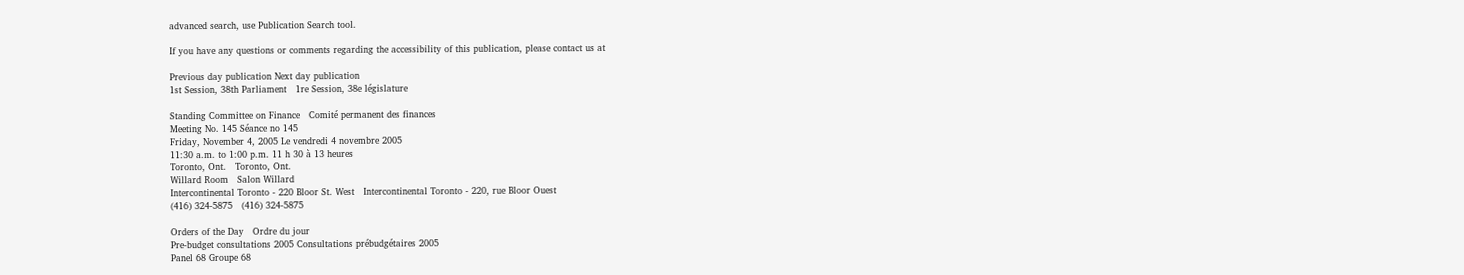advanced search, use Publication Search tool.

If you have any questions or comments regarding the accessibility of this publication, please contact us at

Previous day publication Next day publication
1st Session, 38th Parliament   1re Session, 38e législature

Standing Committee on Finance   Comité permanent des finances
Meeting No. 145 Séance no 145
Friday, November 4, 2005 Le vendredi 4 novembre 2005
11:30 a.m. to 1:00 p.m. 11 h 30 à 13 heures
Toronto, Ont.   Toronto, Ont.
Willard Room   Salon Willard
Intercontinental Toronto - 220 Bloor St. West   Intercontinental Toronto - 220, rue Bloor Ouest
(416) 324-5875   (416) 324-5875

Orders of the Day   Ordre du jour
Pre-budget consultations 2005 Consultations prébudgétaires 2005
Panel 68 Groupe 68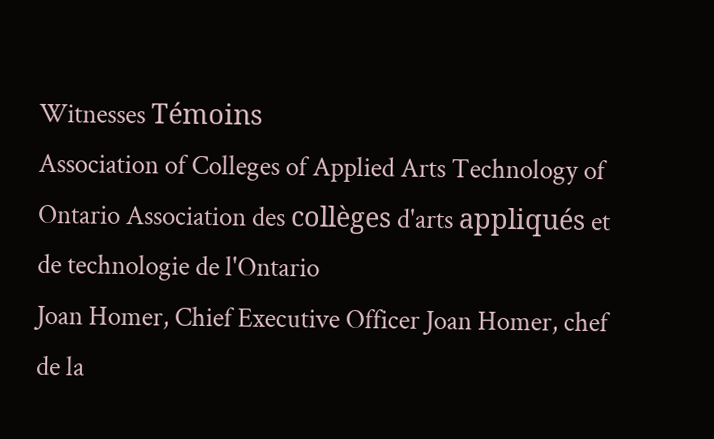Witnesses Témoins
Association of Colleges of Applied Arts Technology of Ontario Association des collèges d'arts appliqués et de technologie de l'Ontario
Joan Homer, Chief Executive Officer Joan Homer, chef de la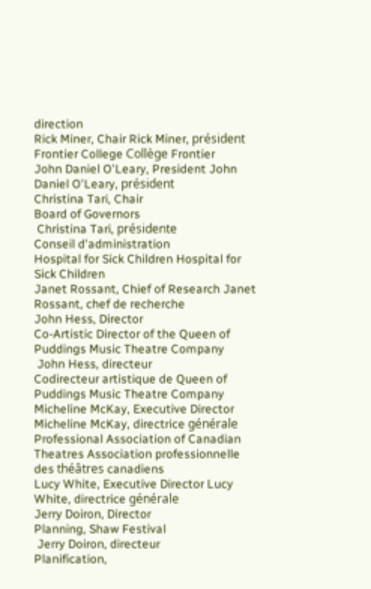direction
Rick Miner, Chair Rick Miner, président
Frontier College Collège Frontier
John Daniel O'Leary, President John Daniel O'Leary, président
Christina Tari, Chair
Board of Governors
 Christina Tari, présidente
Conseil d'administration
Hospital for Sick Children Hospital for Sick Children
Janet Rossant, Chief of Research Janet Rossant, chef de recherche
John Hess, Director
Co-Artistic Director of the Queen of Puddings Music Theatre Company
 John Hess, directeur
Codirecteur artistique de Queen of Puddings Music Theatre Company
Micheline McKay, Executive Director Micheline McKay, directrice générale
Professional Association of Canadian Theatres Association professionnelle des théâtres canadiens
Lucy White, Executive Director Lucy White, directrice générale
Jerry Doiron, Director
Planning, Shaw Festival
 Jerry Doiron, directeur
Planification,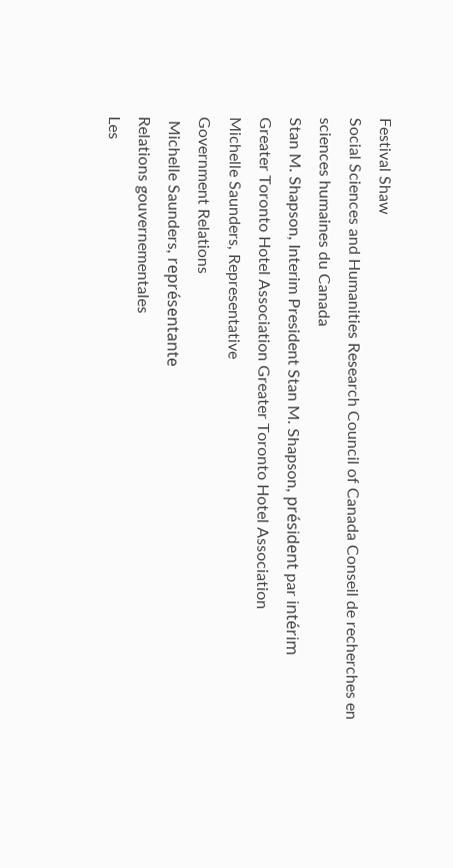Festival Shaw
Social Sciences and Humanities Research Council of Canada Conseil de recherches en sciences humaines du Canada
Stan M. Shapson, Interim President Stan M. Shapson, président par intérim
Greater Toronto Hotel Association Greater Toronto Hotel Association
Michelle Saunders, Representative
Government Relations
 Michelle Saunders, représentante
Relations gouvernementales
Les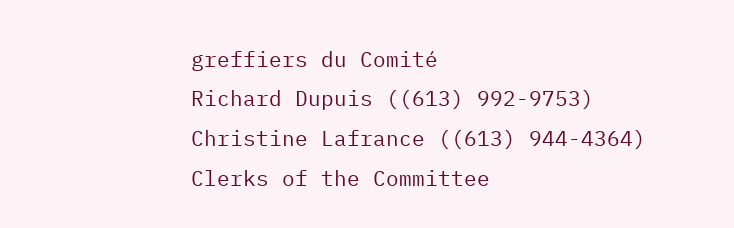greffiers du Comité
Richard Dupuis ((613) 992-9753)
Christine Lafrance ((613) 944-4364)
Clerks of the Committee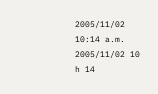2005/11/02 10:14 a.m.   2005/11/02 10 h 14